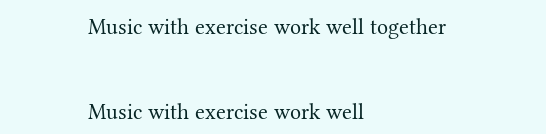Music with exercise work well together


Music with exercise work well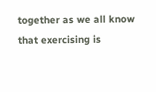together as we all know that exercising is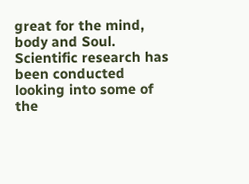great for the mind, body and Soul. Scientific research has been conducted looking into some of the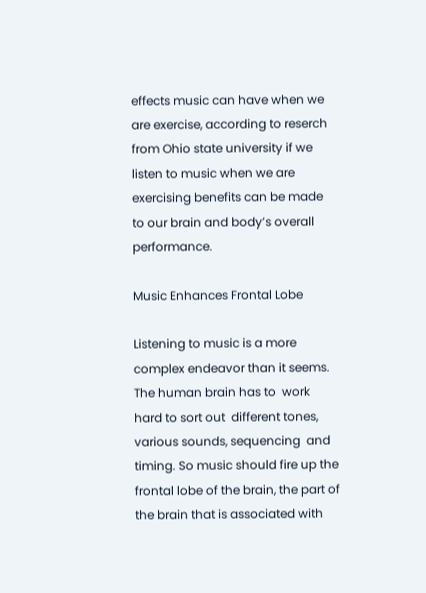effects music can have when we are exercise, according to reserch from Ohio state university if we listen to music when we are exercising benefits can be made to our brain and body’s overall performance.

Music Enhances Frontal Lobe

Listening to music is a more complex endeavor than it seems. The human brain has to  work hard to sort out  different tones, various sounds, sequencing  and timing. So music should fire up the frontal lobe of the brain, the part of the brain that is associated with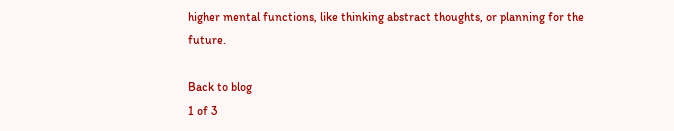higher mental functions, like thinking abstract thoughts, or planning for the future.

Back to blog
1 of 3